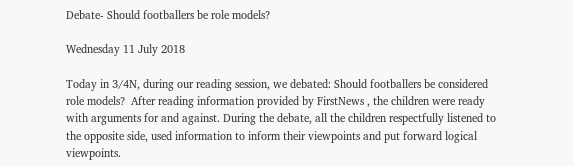Debate- Should footballers be role models?

Wednesday 11 July 2018

Today in 3/4N, during our reading session, we debated: Should footballers be considered role models?  After reading information provided by FirstNews , the children were ready with arguments for and against. During the debate, all the children respectfully listened to the opposite side, used information to inform their viewpoints and put forward logical viewpoints.